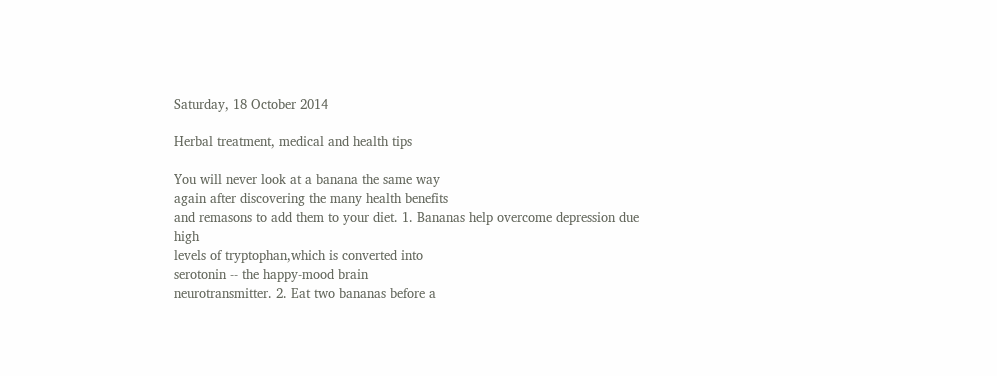Saturday, 18 October 2014

Herbal treatment, medical and health tips

You will never look at a banana the same way
again after discovering the many health benefits
and remasons to add them to your diet. 1. Bananas help overcome depression due high
levels of tryptophan,which is converted into
serotonin -- the happy-mood brain
neurotransmitter. 2. Eat two bananas before a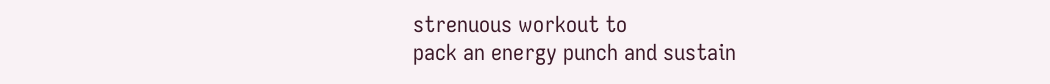strenuous workout to
pack an energy punch and sustain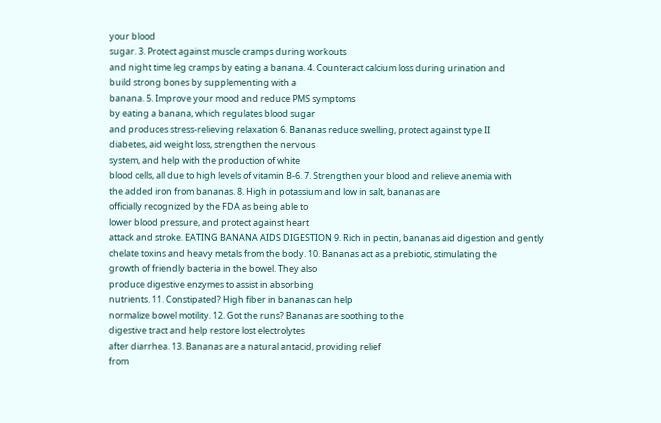your blood
sugar. 3. Protect against muscle cramps during workouts
and night time leg cramps by eating a banana. 4. Counteract calcium loss during urination and
build strong bones by supplementing with a
banana. 5. Improve your mood and reduce PMS symptoms
by eating a banana, which regulates blood sugar
and produces stress-relieving relaxation 6. Bananas reduce swelling, protect against type II
diabetes, aid weight loss, strengthen the nervous
system, and help with the production of white
blood cells, all due to high levels of vitamin B-6. 7. Strengthen your blood and relieve anemia with
the added iron from bananas. 8. High in potassium and low in salt, bananas are
officially recognized by the FDA as being able to
lower blood pressure, and protect against heart
attack and stroke. EATING BANANA AIDS DIGESTION 9. Rich in pectin, bananas aid digestion and gently
chelate toxins and heavy metals from the body. 10. Bananas act as a prebiotic, stimulating the
growth of friendly bacteria in the bowel. They also
produce digestive enzymes to assist in absorbing
nutrients. 11. Constipated? High fiber in bananas can help
normalize bowel motility. 12. Got the runs? Bananas are soothing to the
digestive tract and help restore lost electrolytes
after diarrhea. 13. Bananas are a natural antacid, providing relief
from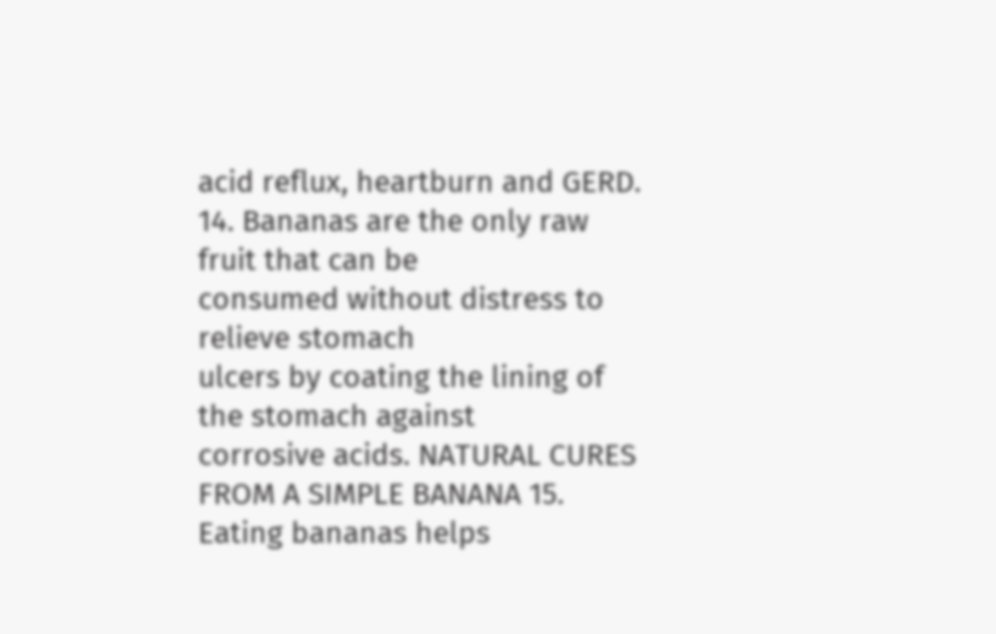acid reflux, heartburn and GERD. 14. Bananas are the only raw fruit that can be
consumed without distress to relieve stomach
ulcers by coating the lining of the stomach against
corrosive acids. NATURAL CURES FROM A SIMPLE BANANA 15. Eating bananas helps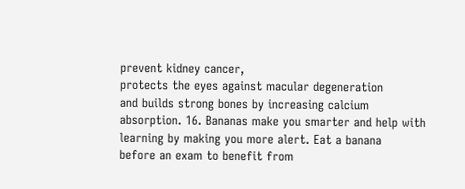prevent kidney cancer,
protects the eyes against macular degeneration
and builds strong bones by increasing calcium
absorption. 16. Bananas make you smarter and help with
learning by making you more alert. Eat a banana
before an exam to benefit from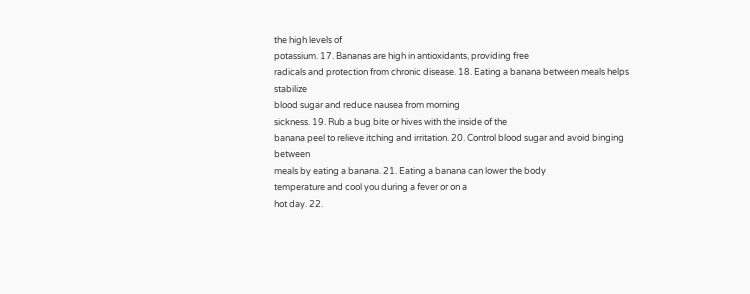the high levels of
potassium. 17. Bananas are high in antioxidants, providing free
radicals and protection from chronic disease. 18. Eating a banana between meals helps stabilize
blood sugar and reduce nausea from morning
sickness. 19. Rub a bug bite or hives with the inside of the
banana peel to relieve itching and irritation. 20. Control blood sugar and avoid binging between
meals by eating a banana. 21. Eating a banana can lower the body
temperature and cool you during a fever or on a
hot day. 22.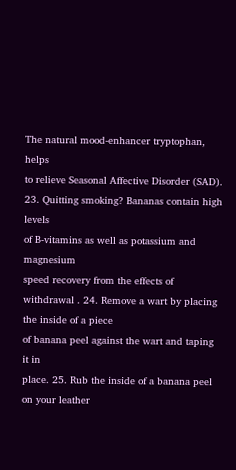The natural mood-enhancer tryptophan, helps
to relieve Seasonal Affective Disorder (SAD). 23. Quitting smoking? Bananas contain high levels
of B-vitamins as well as potassium and magnesium
speed recovery from the effects of withdrawal . 24. Remove a wart by placing the inside of a piece
of banana peel against the wart and taping it in
place. 25. Rub the inside of a banana peel on your leather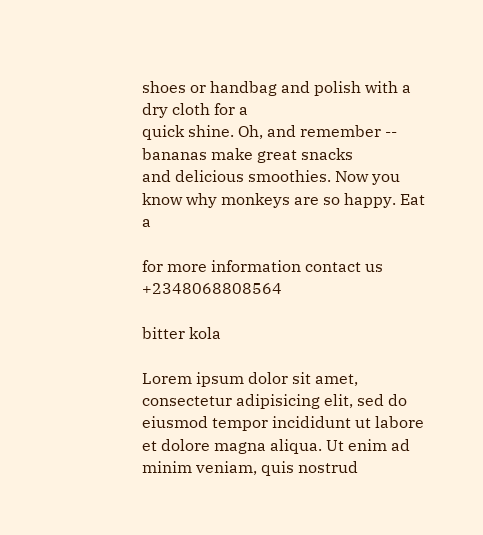shoes or handbag and polish with a dry cloth for a
quick shine. Oh, and remember -- bananas make great snacks
and delicious smoothies. Now you know why monkeys are so happy. Eat a

for more information contact us +2348068808564

bitter kola

Lorem ipsum dolor sit amet, consectetur adipisicing elit, sed do eiusmod tempor incididunt ut labore et dolore magna aliqua. Ut enim ad minim veniam, quis nostrud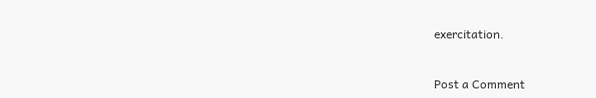exercitation.


Post a Comment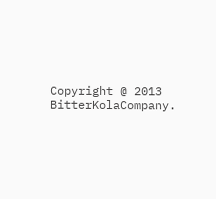Copyright @ 2013 BitterKolaCompany.